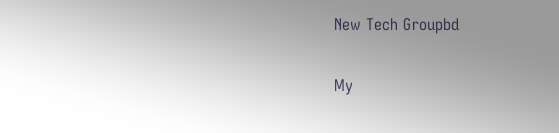New Tech Groupbd

My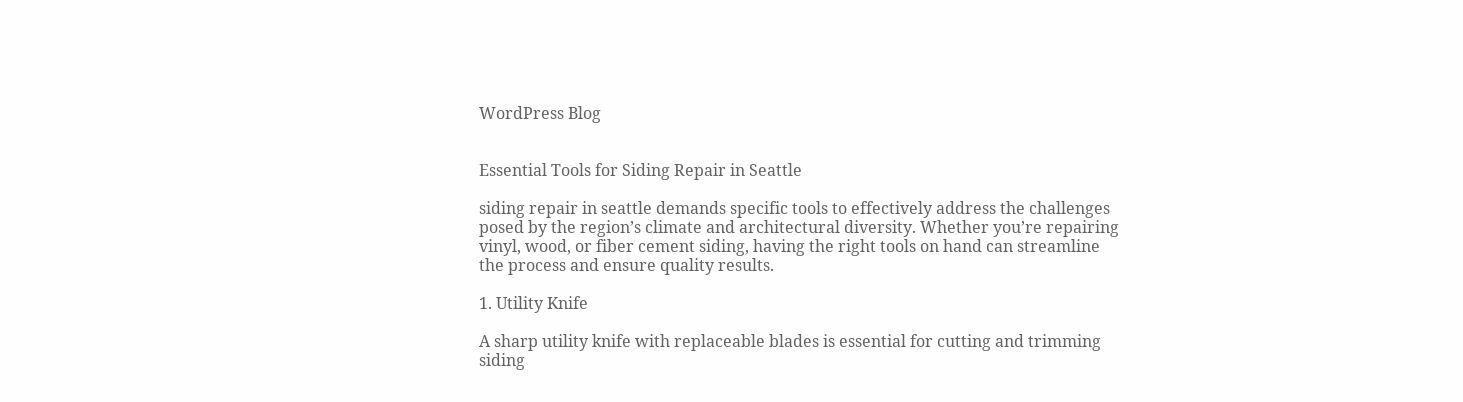WordPress Blog


Essential Tools for Siding Repair in Seattle

siding repair in seattle demands specific tools to effectively address the challenges posed by the region’s climate and architectural diversity. Whether you’re repairing vinyl, wood, or fiber cement siding, having the right tools on hand can streamline the process and ensure quality results.

1. Utility Knife

A sharp utility knife with replaceable blades is essential for cutting and trimming siding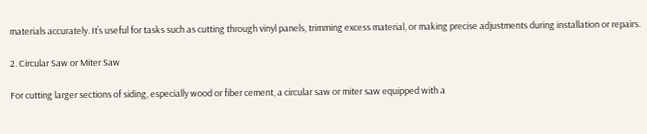materials accurately. It’s useful for tasks such as cutting through vinyl panels, trimming excess material, or making precise adjustments during installation or repairs.

2. Circular Saw or Miter Saw

For cutting larger sections of siding, especially wood or fiber cement, a circular saw or miter saw equipped with a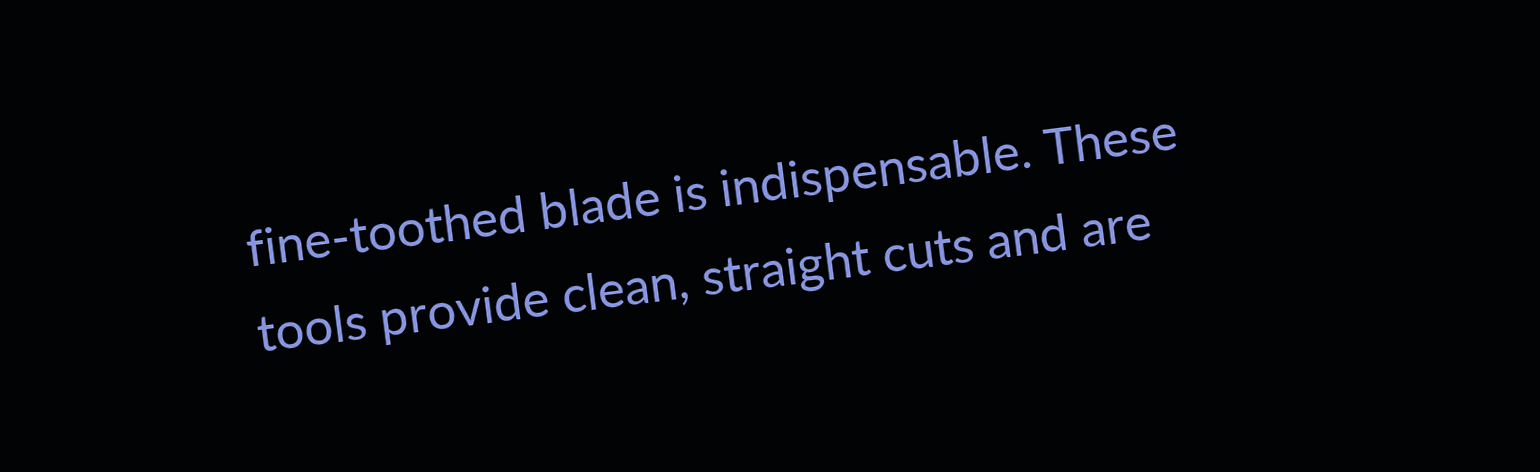fine-toothed blade is indispensable. These tools provide clean, straight cuts and are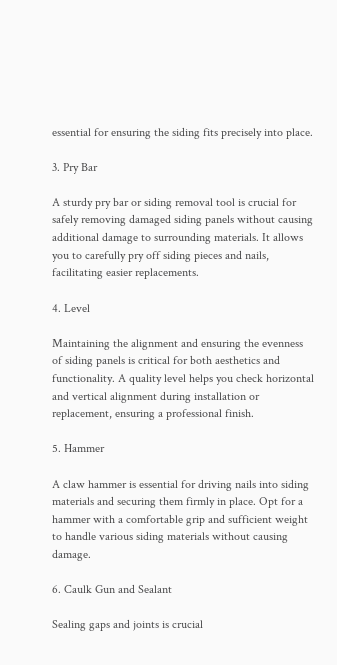essential for ensuring the siding fits precisely into place.

3. Pry Bar

A sturdy pry bar or siding removal tool is crucial for safely removing damaged siding panels without causing additional damage to surrounding materials. It allows you to carefully pry off siding pieces and nails, facilitating easier replacements.

4. Level

Maintaining the alignment and ensuring the evenness of siding panels is critical for both aesthetics and functionality. A quality level helps you check horizontal and vertical alignment during installation or replacement, ensuring a professional finish.

5. Hammer

A claw hammer is essential for driving nails into siding materials and securing them firmly in place. Opt for a hammer with a comfortable grip and sufficient weight to handle various siding materials without causing damage.

6. Caulk Gun and Sealant

Sealing gaps and joints is crucial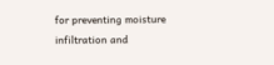for preventing moisture infiltration and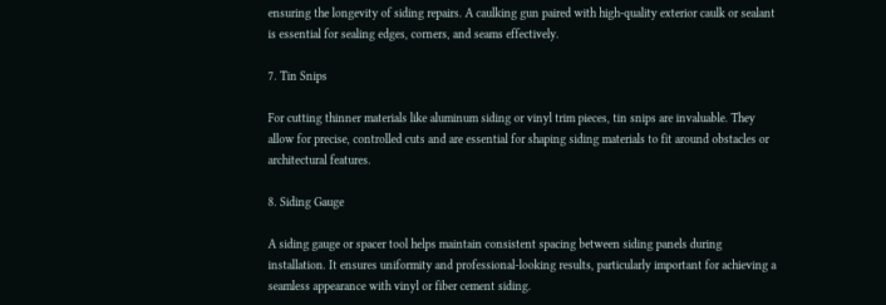ensuring the longevity of siding repairs. A caulking gun paired with high-quality exterior caulk or sealant is essential for sealing edges, corners, and seams effectively.

7. Tin Snips

For cutting thinner materials like aluminum siding or vinyl trim pieces, tin snips are invaluable. They allow for precise, controlled cuts and are essential for shaping siding materials to fit around obstacles or architectural features.

8. Siding Gauge

A siding gauge or spacer tool helps maintain consistent spacing between siding panels during installation. It ensures uniformity and professional-looking results, particularly important for achieving a seamless appearance with vinyl or fiber cement siding.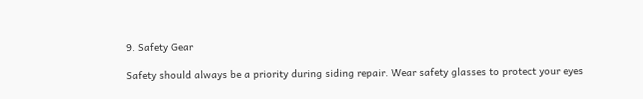9. Safety Gear

Safety should always be a priority during siding repair. Wear safety glasses to protect your eyes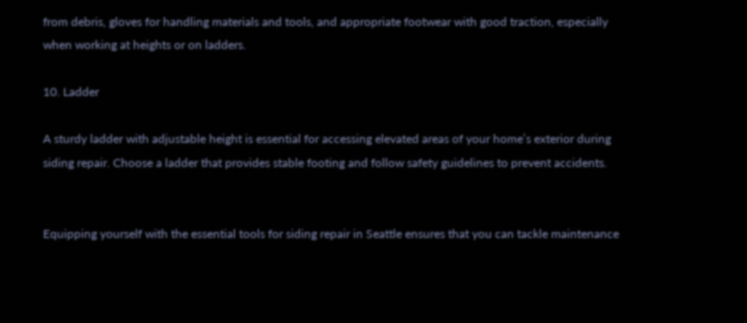from debris, gloves for handling materials and tools, and appropriate footwear with good traction, especially when working at heights or on ladders.

10. Ladder

A sturdy ladder with adjustable height is essential for accessing elevated areas of your home’s exterior during siding repair. Choose a ladder that provides stable footing and follow safety guidelines to prevent accidents.


Equipping yourself with the essential tools for siding repair in Seattle ensures that you can tackle maintenance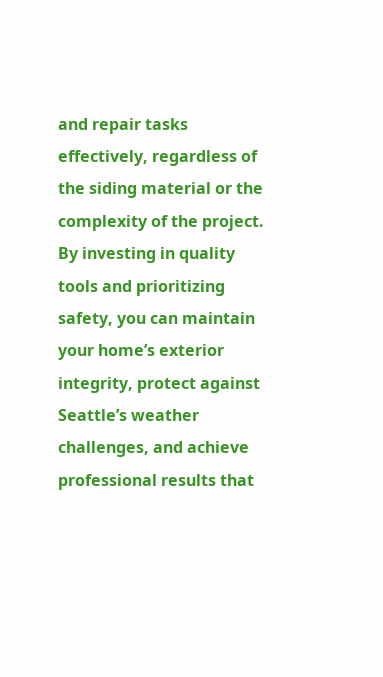and repair tasks effectively, regardless of the siding material or the complexity of the project. By investing in quality tools and prioritizing safety, you can maintain your home’s exterior integrity, protect against Seattle’s weather challenges, and achieve professional results that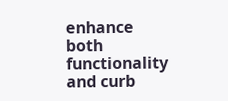enhance both functionality and curb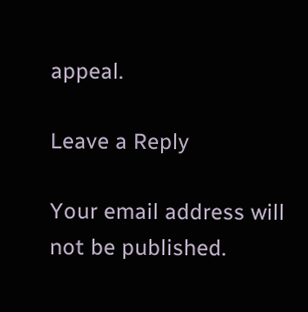appeal.

Leave a Reply

Your email address will not be published.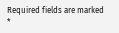Required fields are marked *